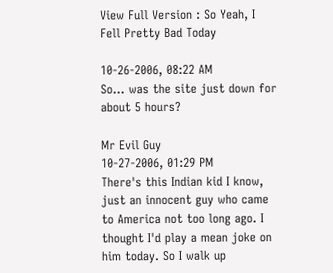View Full Version : So Yeah, I Fell Pretty Bad Today

10-26-2006, 08:22 AM
So... was the site just down for about 5 hours?

Mr Evil Guy
10-27-2006, 01:29 PM
There's this Indian kid I know, just an innocent guy who came to America not too long ago. I thought I'd play a mean joke on him today. So I walk up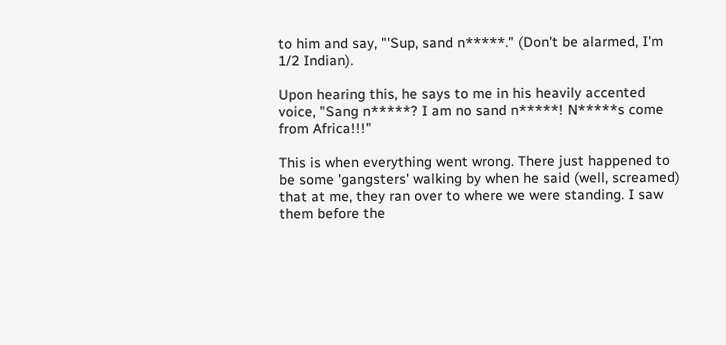to him and say, "'Sup, sand n*****." (Don't be alarmed, I'm 1/2 Indian).

Upon hearing this, he says to me in his heavily accented voice, "Sang n*****? I am no sand n*****! N*****s come from Africa!!!"

This is when everything went wrong. There just happened to be some 'gangsters' walking by when he said (well, screamed) that at me, they ran over to where we were standing. I saw them before the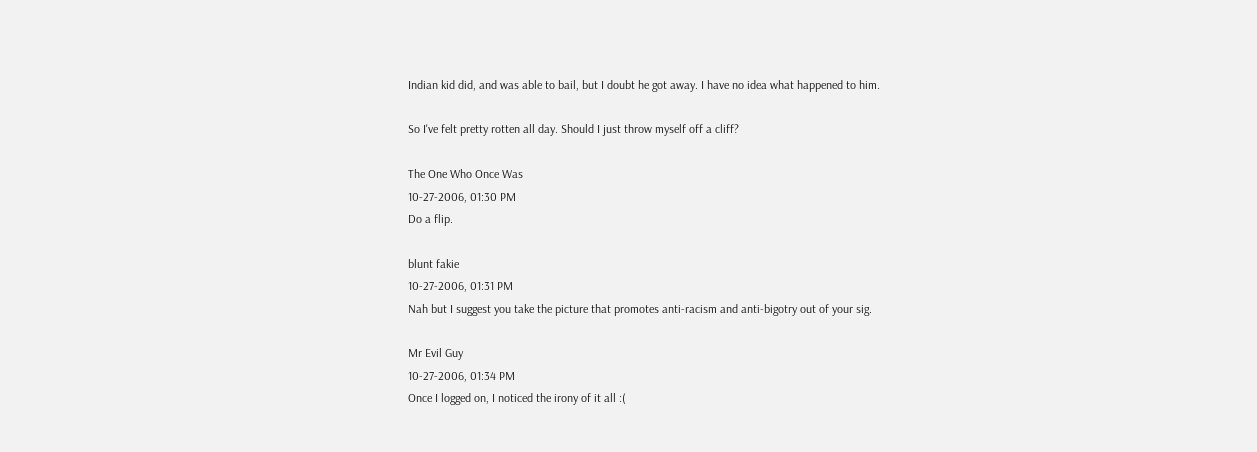Indian kid did, and was able to bail, but I doubt he got away. I have no idea what happened to him.

So I've felt pretty rotten all day. Should I just throw myself off a cliff?

The One Who Once Was
10-27-2006, 01:30 PM
Do a flip.

blunt fakie
10-27-2006, 01:31 PM
Nah but I suggest you take the picture that promotes anti-racism and anti-bigotry out of your sig.

Mr Evil Guy
10-27-2006, 01:34 PM
Once I logged on, I noticed the irony of it all :(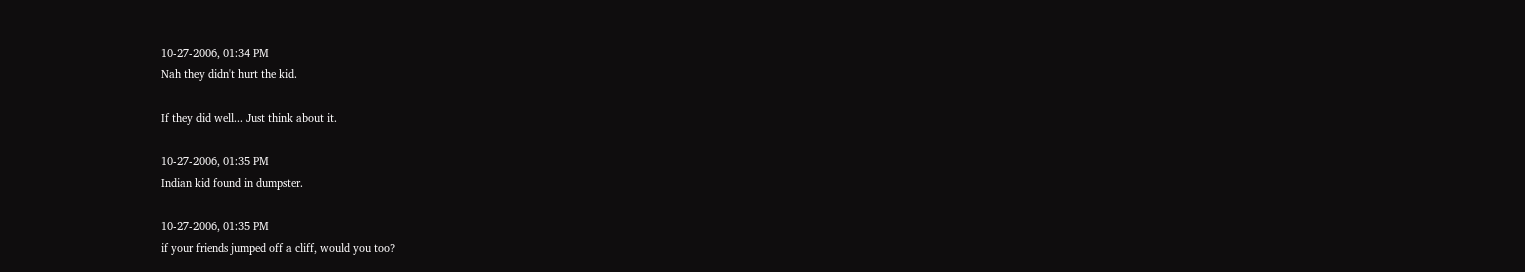10-27-2006, 01:34 PM
Nah they didn't hurt the kid.

If they did well... Just think about it.

10-27-2006, 01:35 PM
Indian kid found in dumpster.

10-27-2006, 01:35 PM
if your friends jumped off a cliff, would you too?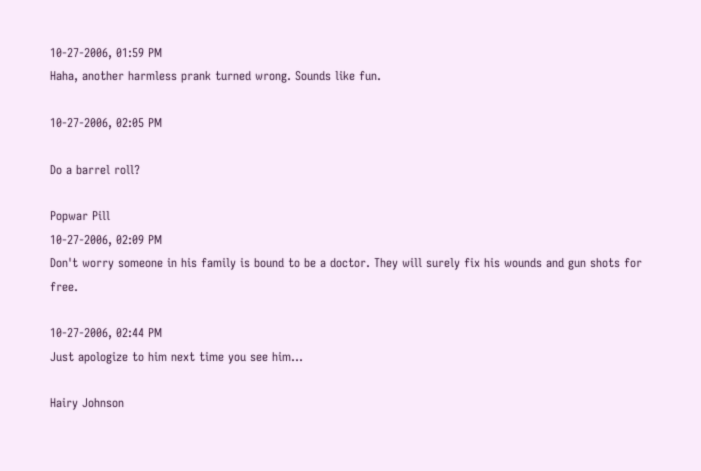10-27-2006, 01:59 PM
Haha, another harmless prank turned wrong. Sounds like fun.

10-27-2006, 02:05 PM

Do a barrel roll?

Popwar Pill
10-27-2006, 02:09 PM
Don't worry someone in his family is bound to be a doctor. They will surely fix his wounds and gun shots for free.

10-27-2006, 02:44 PM
Just apologize to him next time you see him...

Hairy Johnson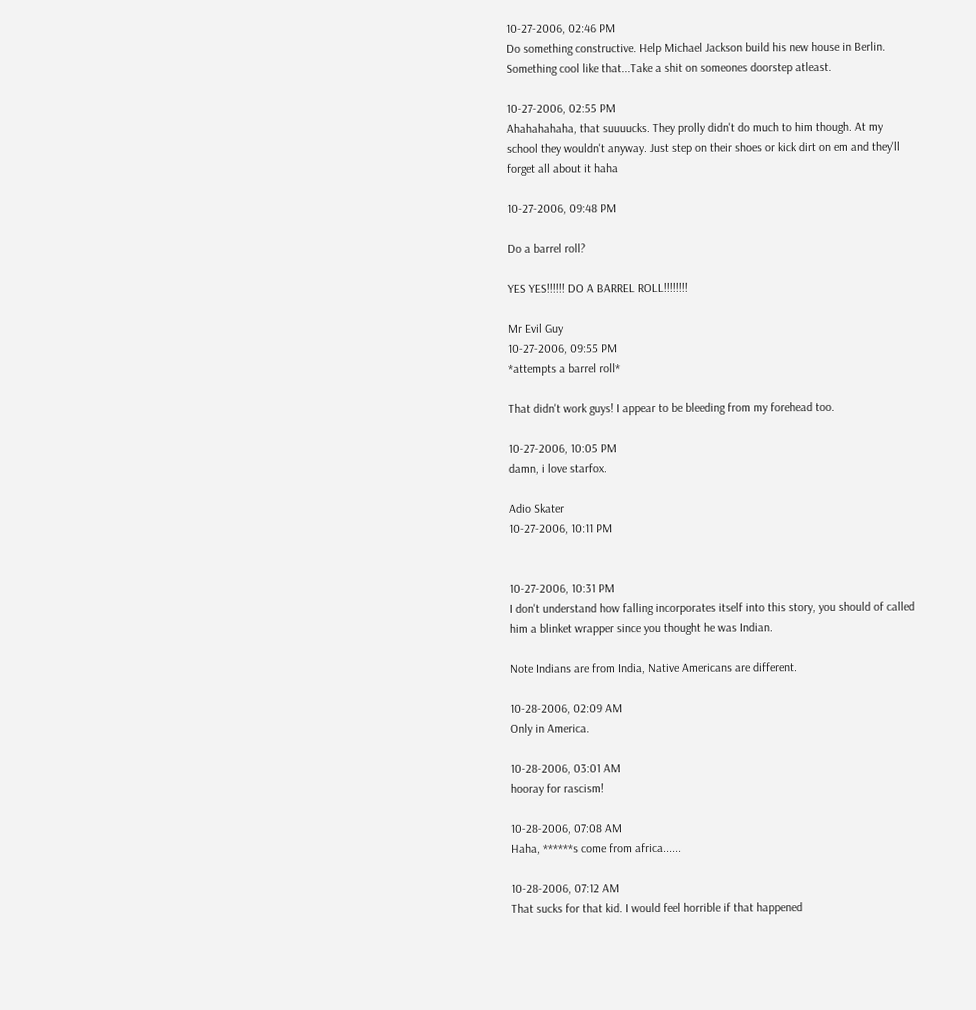10-27-2006, 02:46 PM
Do something constructive. Help Michael Jackson build his new house in Berlin. Something cool like that...Take a shit on someones doorstep atleast.

10-27-2006, 02:55 PM
Ahahahahaha, that suuuucks. They prolly didn't do much to him though. At my school they wouldn't anyway. Just step on their shoes or kick dirt on em and they'll forget all about it haha

10-27-2006, 09:48 PM

Do a barrel roll?

YES YES!!!!!! DO A BARREL ROLL!!!!!!!!

Mr Evil Guy
10-27-2006, 09:55 PM
*attempts a barrel roll*

That didn't work guys! I appear to be bleeding from my forehead too.

10-27-2006, 10:05 PM
damn, i love starfox.

Adio Skater
10-27-2006, 10:11 PM


10-27-2006, 10:31 PM
I don't understand how falling incorporates itself into this story, you should of called him a blinket wrapper since you thought he was Indian.

Note Indians are from India, Native Americans are different.

10-28-2006, 02:09 AM
Only in America.

10-28-2006, 03:01 AM
hooray for rascism!

10-28-2006, 07:08 AM
Haha, ******s come from africa......

10-28-2006, 07:12 AM
That sucks for that kid. I would feel horrible if that happened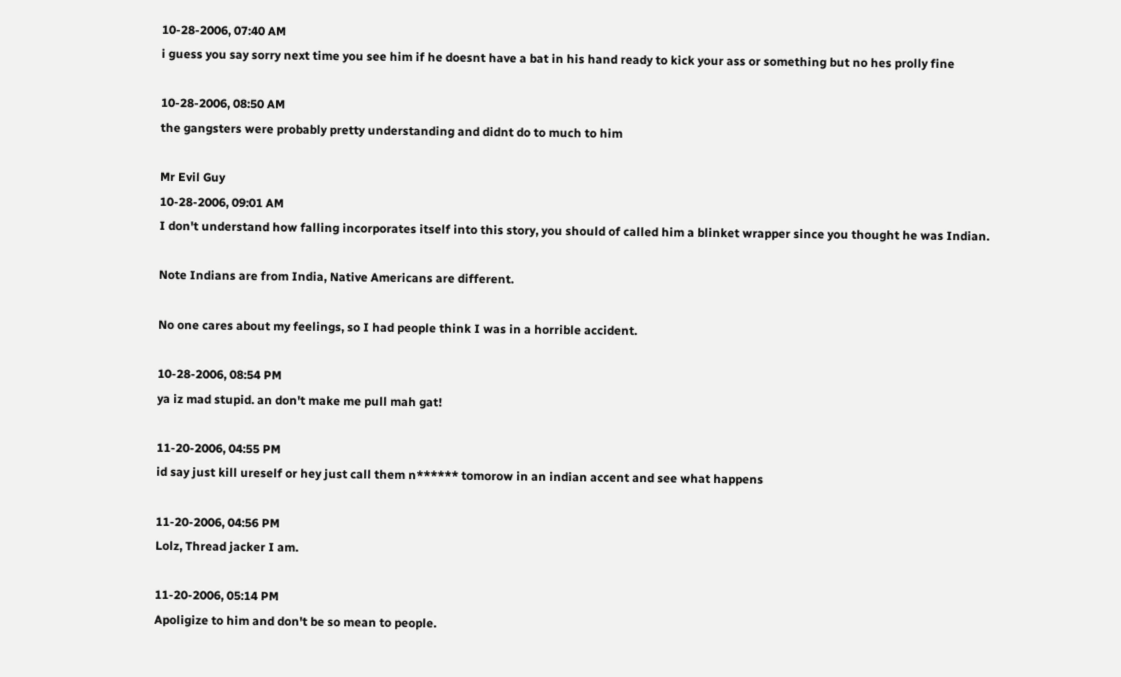10-28-2006, 07:40 AM
i guess you say sorry next time you see him if he doesnt have a bat in his hand ready to kick your ass or something but no hes prolly fine

10-28-2006, 08:50 AM
the gangsters were probably pretty understanding and didnt do to much to him

Mr Evil Guy
10-28-2006, 09:01 AM
I don't understand how falling incorporates itself into this story, you should of called him a blinket wrapper since you thought he was Indian.

Note Indians are from India, Native Americans are different.

No one cares about my feelings, so I had people think I was in a horrible accident.

10-28-2006, 08:54 PM
ya iz mad stupid. an don't make me pull mah gat!

11-20-2006, 04:55 PM
id say just kill ureself or hey just call them n****** tomorow in an indian accent and see what happens

11-20-2006, 04:56 PM
Lolz, Thread jacker I am.

11-20-2006, 05:14 PM
Apoligize to him and don't be so mean to people.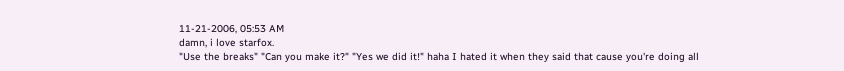11-21-2006, 05:53 AM
damn, i love starfox.
"Use the breaks" "Can you make it?" "Yes we did it!" haha I hated it when they said that cause you're doing all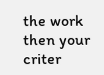the work then your criter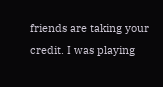friends are taking your credit. I was playing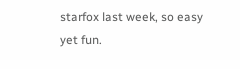starfox last week, so easy yet fun.